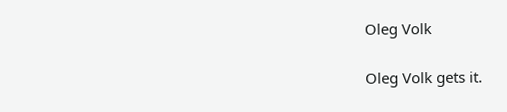Oleg Volk

Oleg Volk gets it.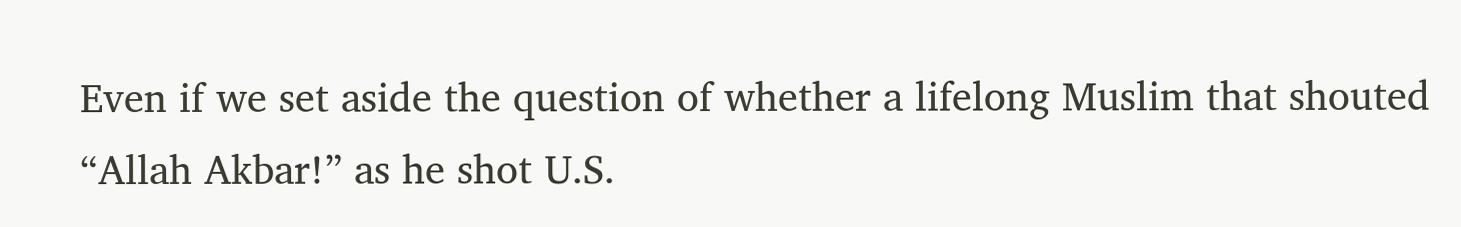Even if we set aside the question of whether a lifelong Muslim that shouted “Allah Akbar!” as he shot U.S.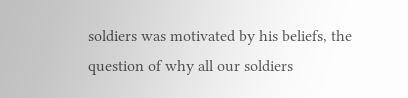soldiers was motivated by his beliefs, the question of why all our soldiers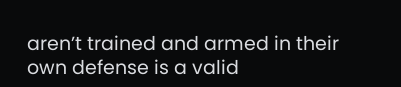aren’t trained and armed in their own defense is a valid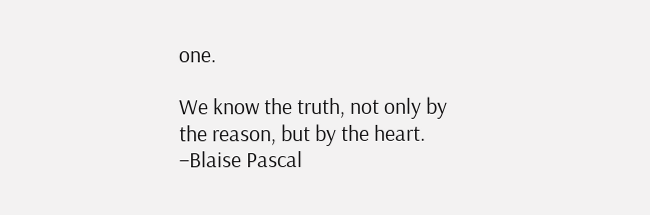one.

We know the truth, not only by the reason, but by the heart.
–Blaise Pascal